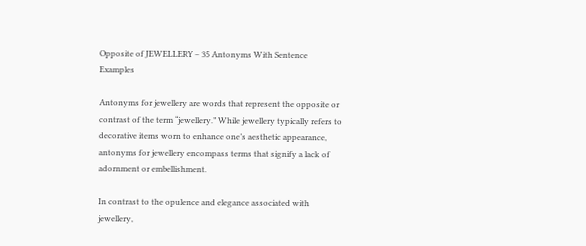Opposite of JEWELLERY – 35 Antonyms With Sentence Examples

Antonyms for jewellery are words that represent the opposite or contrast of the term “jewellery.” While jewellery typically refers to decorative items worn to enhance one’s aesthetic appearance, antonyms for jewellery encompass terms that signify a lack of adornment or embellishment.

In contrast to the opulence and elegance associated with jewellery,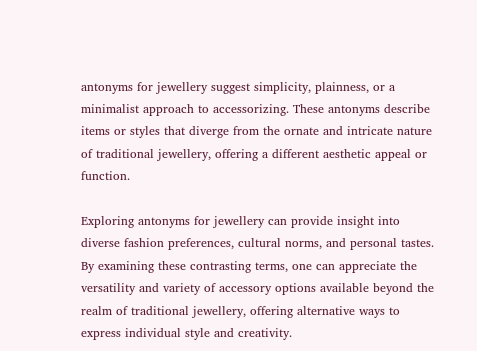antonyms for jewellery suggest simplicity, plainness, or a minimalist approach to accessorizing. These antonyms describe items or styles that diverge from the ornate and intricate nature of traditional jewellery, offering a different aesthetic appeal or function.

Exploring antonyms for jewellery can provide insight into diverse fashion preferences, cultural norms, and personal tastes. By examining these contrasting terms, one can appreciate the versatility and variety of accessory options available beyond the realm of traditional jewellery, offering alternative ways to express individual style and creativity.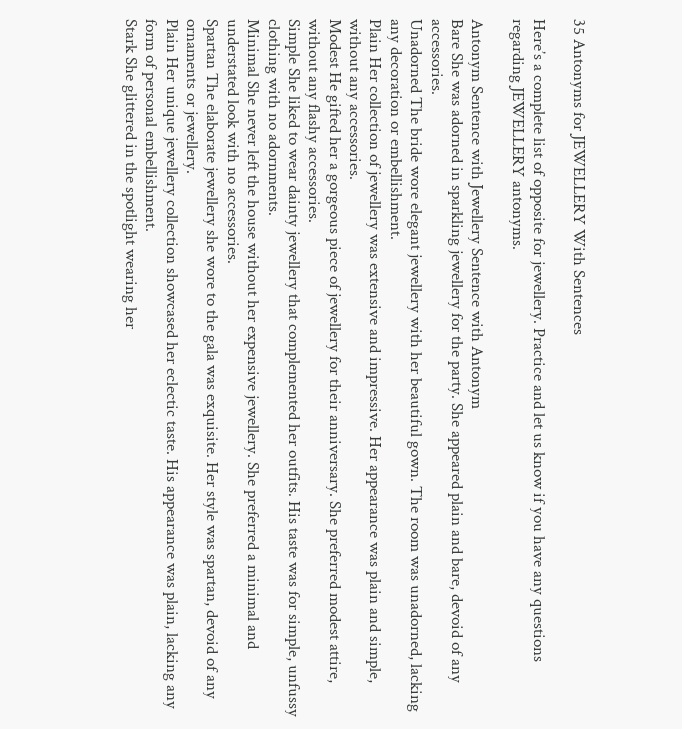35 Antonyms for JEWELLERY With Sentences

Here’s a complete list of opposite for jewellery. Practice and let us know if you have any questions regarding JEWELLERY antonyms.

Antonym Sentence with Jewellery Sentence with Antonym
Bare She was adorned in sparkling jewellery for the party. She appeared plain and bare, devoid of any accessories.
Unadorned The bride wore elegant jewellery with her beautiful gown. The room was unadorned, lacking any decoration or embellishment.
Plain Her collection of jewellery was extensive and impressive. Her appearance was plain and simple, without any accessories.
Modest He gifted her a gorgeous piece of jewellery for their anniversary. She preferred modest attire, without any flashy accessories.
Simple She liked to wear dainty jewellery that complemented her outfits. His taste was for simple, unfussy clothing with no adornments.
Minimal She never left the house without her expensive jewellery. She preferred a minimal and understated look with no accessories.
Spartan The elaborate jewellery she wore to the gala was exquisite. Her style was spartan, devoid of any ornaments or jewellery.
Plain Her unique jewellery collection showcased her eclectic taste. His appearance was plain, lacking any form of personal embellishment.
Stark She glittered in the spotlight wearing her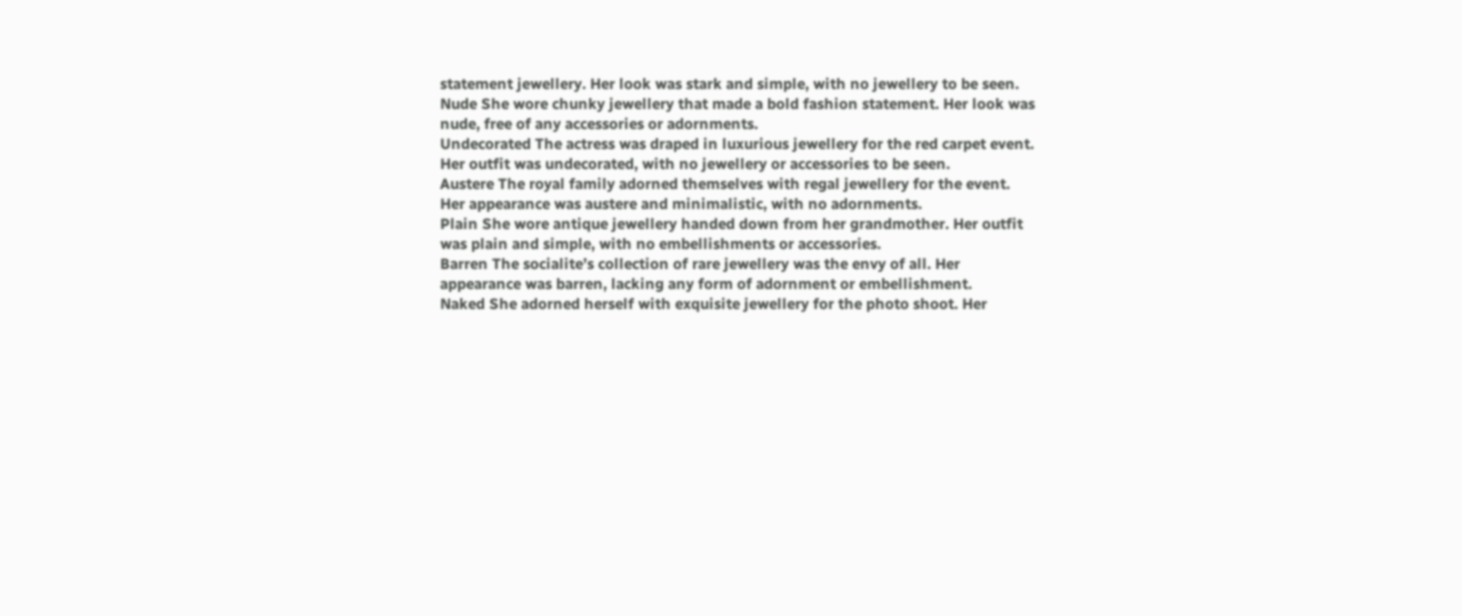statement jewellery. Her look was stark and simple, with no jewellery to be seen.
Nude She wore chunky jewellery that made a bold fashion statement. Her look was nude, free of any accessories or adornments.
Undecorated The actress was draped in luxurious jewellery for the red carpet event. Her outfit was undecorated, with no jewellery or accessories to be seen.
Austere The royal family adorned themselves with regal jewellery for the event. Her appearance was austere and minimalistic, with no adornments.
Plain She wore antique jewellery handed down from her grandmother. Her outfit was plain and simple, with no embellishments or accessories.
Barren The socialite’s collection of rare jewellery was the envy of all. Her appearance was barren, lacking any form of adornment or embellishment.
Naked She adorned herself with exquisite jewellery for the photo shoot. Her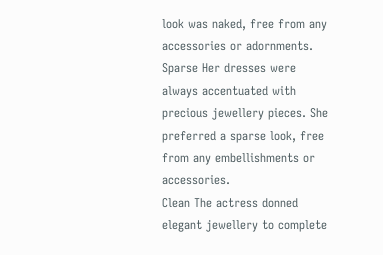look was naked, free from any accessories or adornments.
Sparse Her dresses were always accentuated with precious jewellery pieces. She preferred a sparse look, free from any embellishments or accessories.
Clean The actress donned elegant jewellery to complete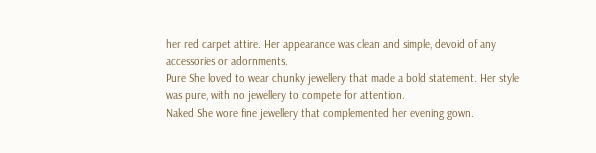her red carpet attire. Her appearance was clean and simple, devoid of any accessories or adornments.
Pure She loved to wear chunky jewellery that made a bold statement. Her style was pure, with no jewellery to compete for attention.
Naked She wore fine jewellery that complemented her evening gown.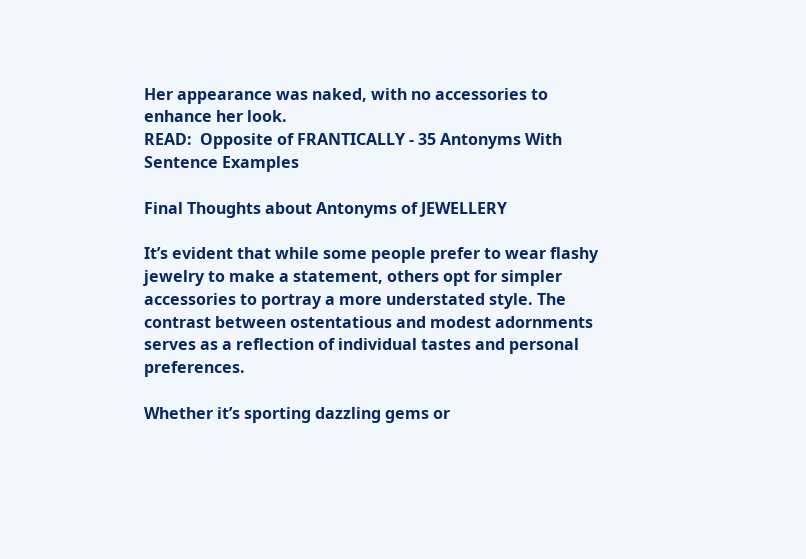Her appearance was naked, with no accessories to enhance her look.
READ:  Opposite of FRANTICALLY - 35 Antonyms With Sentence Examples

Final Thoughts about Antonyms of JEWELLERY

It’s evident that while some people prefer to wear flashy jewelry to make a statement, others opt for simpler accessories to portray a more understated style. The contrast between ostentatious and modest adornments serves as a reflection of individual tastes and personal preferences.

Whether it’s sporting dazzling gems or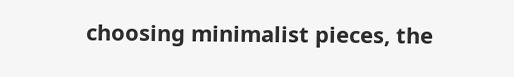choosing minimalist pieces, the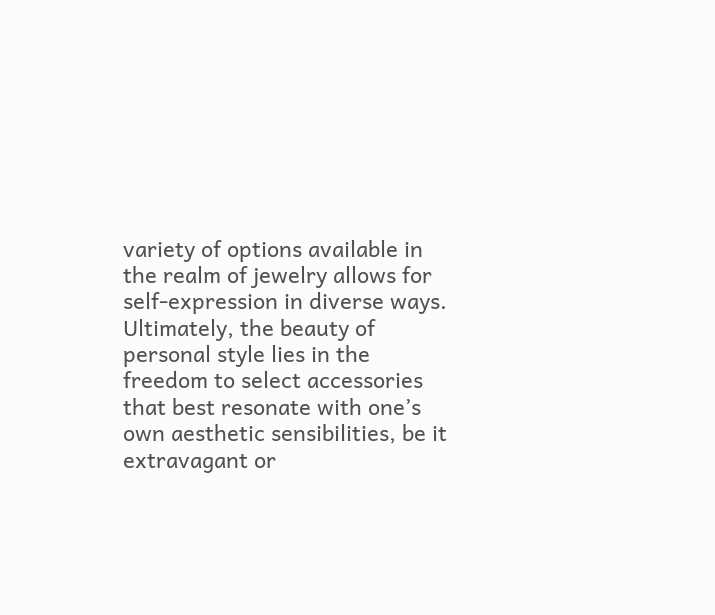variety of options available in the realm of jewelry allows for self-expression in diverse ways. Ultimately, the beauty of personal style lies in the freedom to select accessories that best resonate with one’s own aesthetic sensibilities, be it extravagant or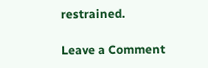restrained.

Leave a Comment